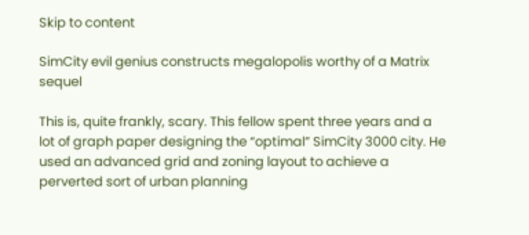Skip to content

SimCity evil genius constructs megalopolis worthy of a Matrix sequel

This is, quite frankly, scary. This fellow spent three years and a lot of graph paper designing the “optimal” SimCity 3000 city. He used an advanced grid and zoning layout to achieve a perverted sort of urban planning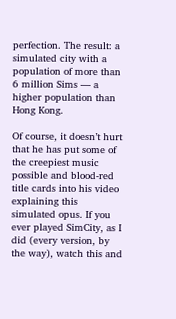perfection. The result: a simulated city with a population of more than 6 million Sims — a higher population than Hong Kong.

Of course, it doesn’t hurt that he has put some of the creepiest music possible and blood-red title cards into his video explaining this simulated opus. If you ever played SimCity, as I did (every version, by the way), watch this and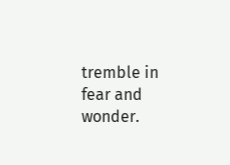tremble in fear and wonder.